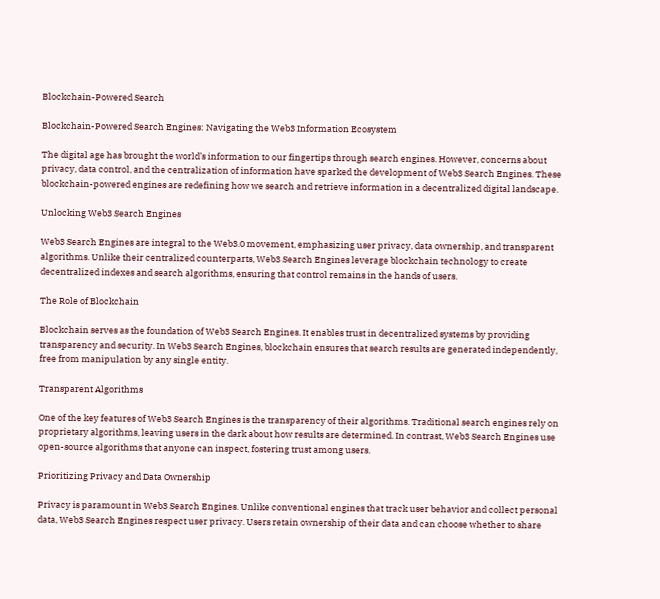Blockchain-Powered Search

Blockchain-Powered Search Engines: Navigating the Web3 Information Ecosystem

The digital age has brought the world’s information to our fingertips through search engines. However, concerns about privacy, data control, and the centralization of information have sparked the development of Web3 Search Engines. These blockchain-powered engines are redefining how we search and retrieve information in a decentralized digital landscape.

Unlocking Web3 Search Engines

Web3 Search Engines are integral to the Web3.0 movement, emphasizing user privacy, data ownership, and transparent algorithms. Unlike their centralized counterparts, Web3 Search Engines leverage blockchain technology to create decentralized indexes and search algorithms, ensuring that control remains in the hands of users.

The Role of Blockchain

Blockchain serves as the foundation of Web3 Search Engines. It enables trust in decentralized systems by providing transparency and security. In Web3 Search Engines, blockchain ensures that search results are generated independently, free from manipulation by any single entity.

Transparent Algorithms

One of the key features of Web3 Search Engines is the transparency of their algorithms. Traditional search engines rely on proprietary algorithms, leaving users in the dark about how results are determined. In contrast, Web3 Search Engines use open-source algorithms that anyone can inspect, fostering trust among users.

Prioritizing Privacy and Data Ownership

Privacy is paramount in Web3 Search Engines. Unlike conventional engines that track user behavior and collect personal data, Web3 Search Engines respect user privacy. Users retain ownership of their data and can choose whether to share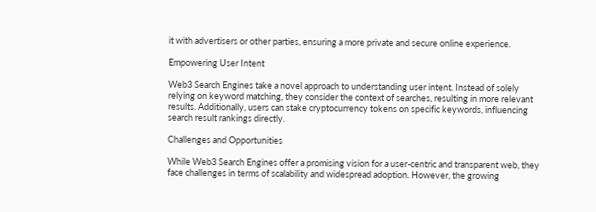it with advertisers or other parties, ensuring a more private and secure online experience.

Empowering User Intent

Web3 Search Engines take a novel approach to understanding user intent. Instead of solely relying on keyword matching, they consider the context of searches, resulting in more relevant results. Additionally, users can stake cryptocurrency tokens on specific keywords, influencing search result rankings directly.

Challenges and Opportunities

While Web3 Search Engines offer a promising vision for a user-centric and transparent web, they face challenges in terms of scalability and widespread adoption. However, the growing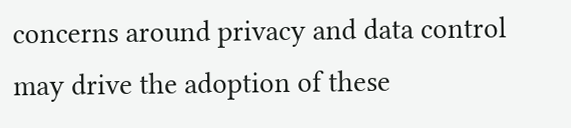concerns around privacy and data control may drive the adoption of these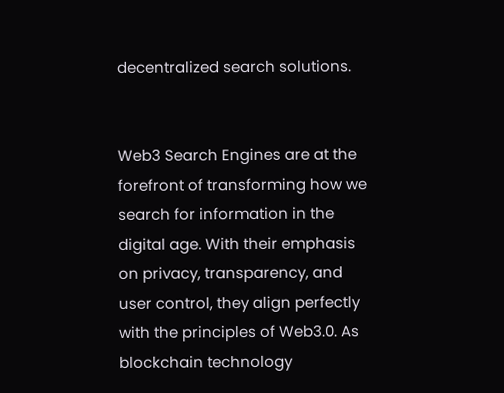decentralized search solutions.


Web3 Search Engines are at the forefront of transforming how we search for information in the digital age. With their emphasis on privacy, transparency, and user control, they align perfectly with the principles of Web3.0. As blockchain technology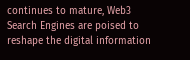continues to mature, Web3 Search Engines are poised to reshape the digital information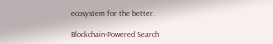ecosystem for the better.

Blockchain-Powered Search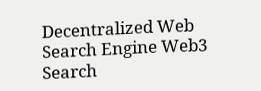Decentralized Web Search Engine Web3 Search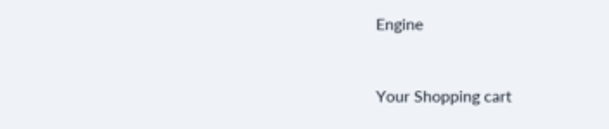Engine


Your Shopping cart